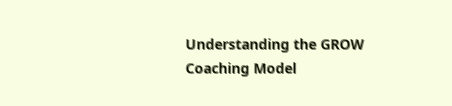Understanding the GROW Coaching Model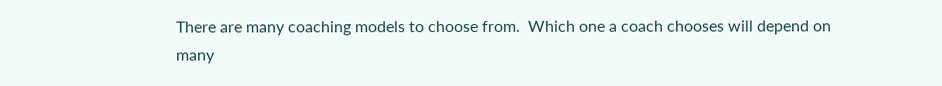There are many coaching models to choose from.  Which one a coach chooses will depend on many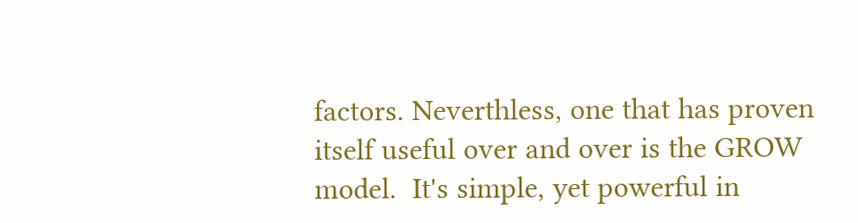factors. Neverthless, one that has proven itself useful over and over is the GROW model.  It's simple, yet powerful in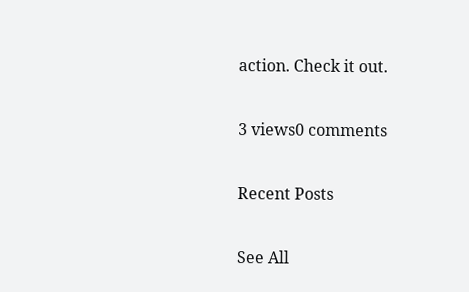action. Check it out.

3 views0 comments

Recent Posts

See All